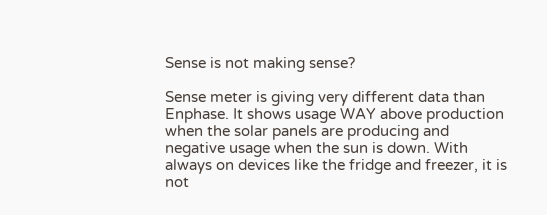Sense is not making sense?

Sense meter is giving very different data than Enphase. It shows usage WAY above production when the solar panels are producing and negative usage when the sun is down. With always on devices like the fridge and freezer, it is not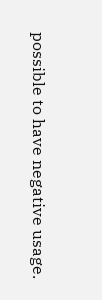possible to have negative usage.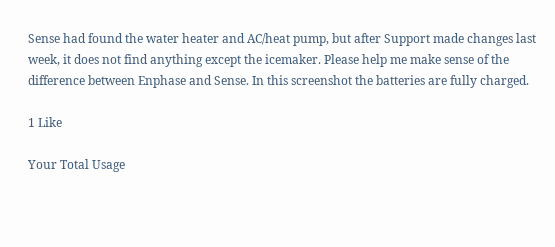Sense had found the water heater and AC/heat pump, but after Support made changes last week, it does not find anything except the icemaker. Please help me make sense of the difference between Enphase and Sense. In this screenshot the batteries are fully charged.

1 Like

Your Total Usage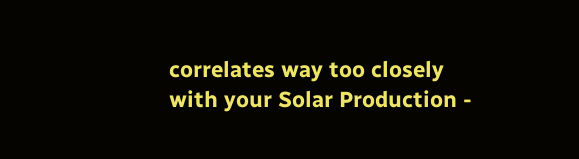correlates way too closely with your Solar Production -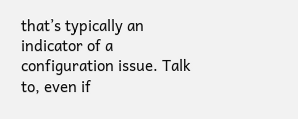that’s typically an indicator of a configuration issue. Talk to, even if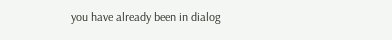you have already been in dialog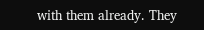with them already. They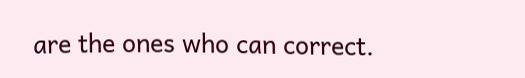are the ones who can correct.